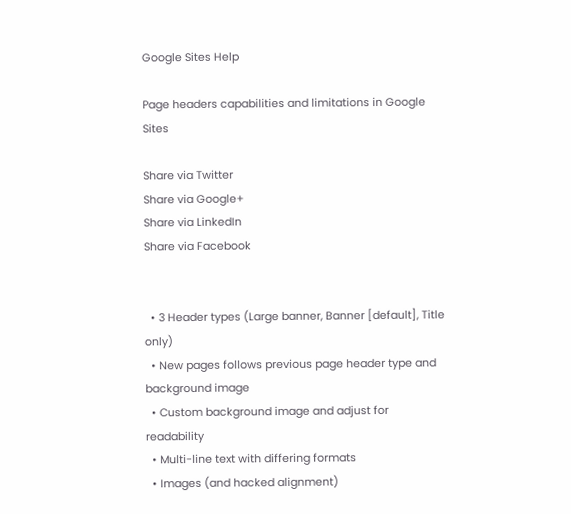Google Sites Help

Page headers capabilities and limitations in Google Sites

Share via Twitter
Share via Google+
Share via LinkedIn
Share via Facebook


  • 3 Header types (Large banner, Banner [default], Title only)
  • New pages follows previous page header type and background image
  • Custom background image and adjust for readability
  • Multi-line text with differing formats
  • Images (and hacked alignment)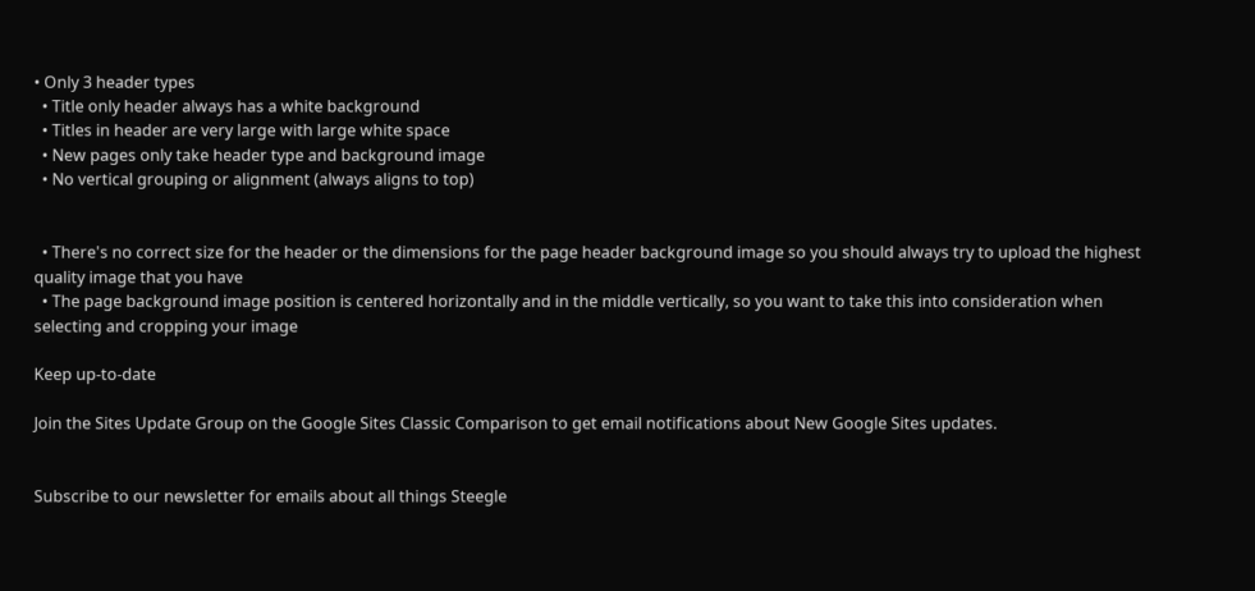• Only 3 header types
  • Title only header always has a white background
  • Titles in header are very large with large white space
  • New pages only take header type and background image
  • No vertical grouping or alignment (always aligns to top)


  • There's no correct size for the header or the dimensions for the page header background image so you should always try to upload the highest quality image that you have
  • The page background image position is centered horizontally and in the middle vertically, so you want to take this into consideration when selecting and cropping your image

Keep up-to-date

Join the Sites Update Group on the Google Sites Classic Comparison to get email notifications about New Google Sites updates.


Subscribe to our newsletter for emails about all things Steegle